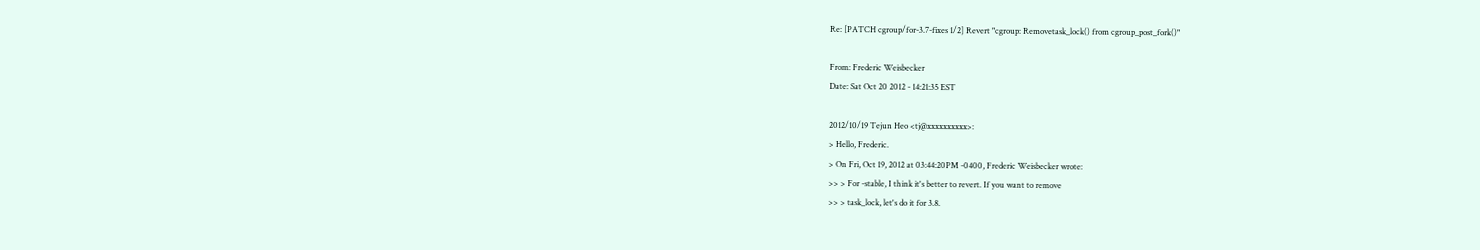Re: [PATCH cgroup/for-3.7-fixes 1/2] Revert "cgroup: Removetask_lock() from cgroup_post_fork()"

From: Frederic Weisbecker
Date: Sat Oct 20 2012 - 14:21:35 EST

2012/10/19 Tejun Heo <tj@xxxxxxxxxx>:
> Hello, Frederic.
> On Fri, Oct 19, 2012 at 03:44:20PM -0400, Frederic Weisbecker wrote:
>> > For -stable, I think it's better to revert. If you want to remove
>> > task_lock, let's do it for 3.8.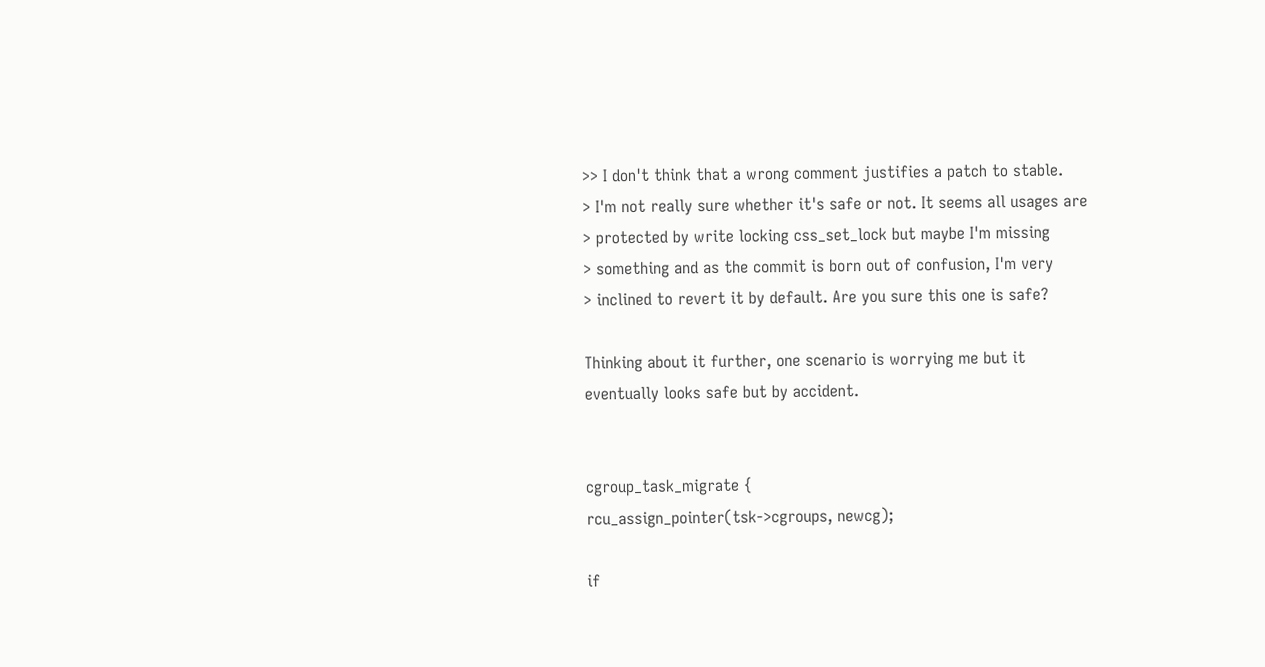>> I don't think that a wrong comment justifies a patch to stable.
> I'm not really sure whether it's safe or not. It seems all usages are
> protected by write locking css_set_lock but maybe I'm missing
> something and as the commit is born out of confusion, I'm very
> inclined to revert it by default. Are you sure this one is safe?

Thinking about it further, one scenario is worrying me but it
eventually looks safe but by accident.


cgroup_task_migrate {
rcu_assign_pointer(tsk->cgroups, newcg);

if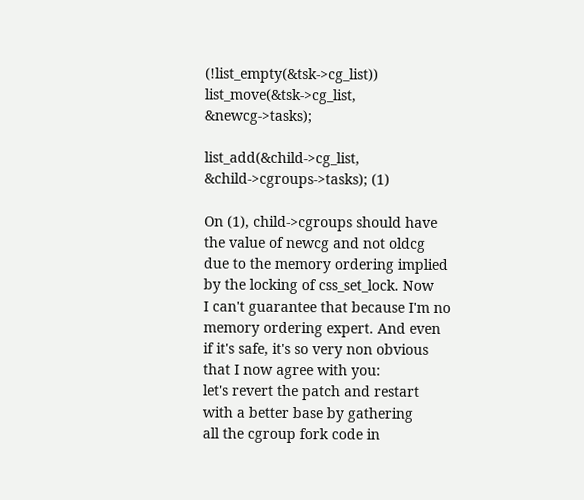(!list_empty(&tsk->cg_list))
list_move(&tsk->cg_list, &newcg->tasks);

list_add(&child->cg_list, &child->cgroups->tasks); (1)

On (1), child->cgroups should have the value of newcg and not oldcg
due to the memory ordering implied by the locking of css_set_lock. Now
I can't guarantee that because I'm no memory ordering expert. And even
if it's safe, it's so very non obvious that I now agree with you:
let's revert the patch and restart with a better base by gathering
all the cgroup fork code in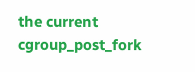the current cgroup_post_fork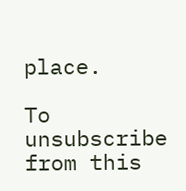place.

To unsubscribe from this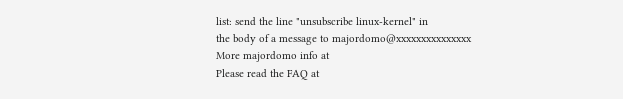list: send the line "unsubscribe linux-kernel" in
the body of a message to majordomo@xxxxxxxxxxxxxxx
More majordomo info at
Please read the FAQ at